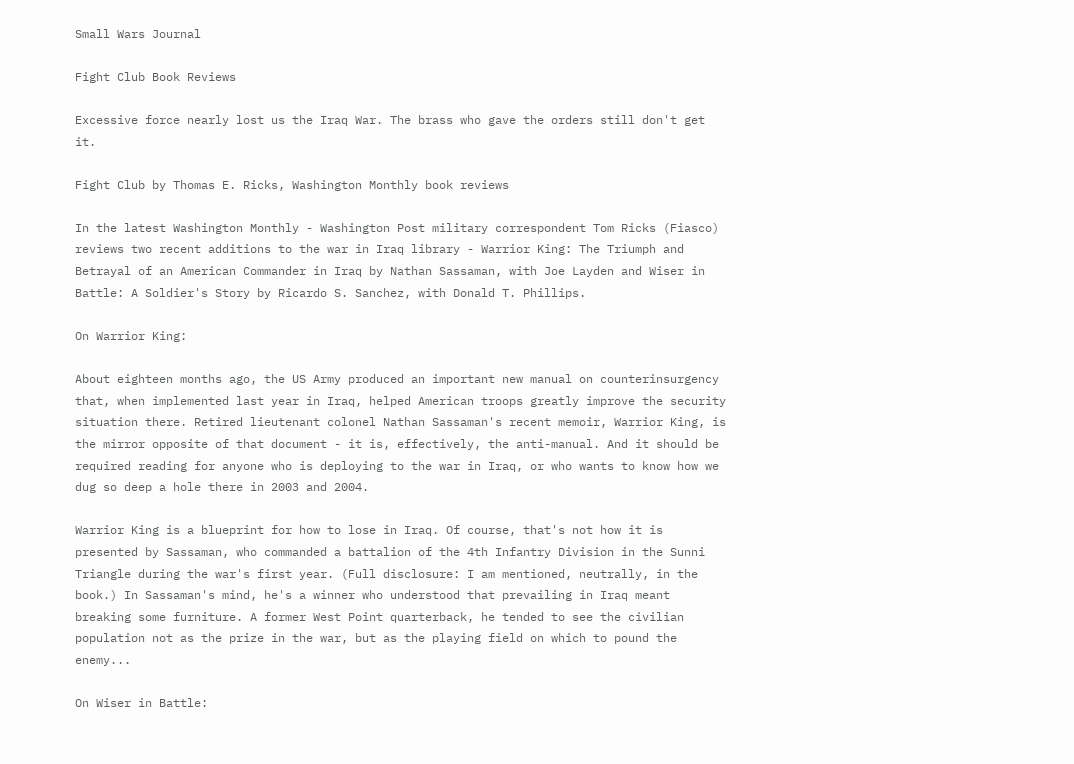Small Wars Journal

Fight Club Book Reviews

Excessive force nearly lost us the Iraq War. The brass who gave the orders still don't get it.

Fight Club by Thomas E. Ricks, Washington Monthly book reviews

In the latest Washington Monthly - Washington Post military correspondent Tom Ricks (Fiasco) reviews two recent additions to the war in Iraq library - Warrior King: The Triumph and Betrayal of an American Commander in Iraq by Nathan Sassaman, with Joe Layden and Wiser in Battle: A Soldier's Story by Ricardo S. Sanchez, with Donald T. Phillips.

On Warrior King:

About eighteen months ago, the US Army produced an important new manual on counterinsurgency that, when implemented last year in Iraq, helped American troops greatly improve the security situation there. Retired lieutenant colonel Nathan Sassaman's recent memoir, Warrior King, is the mirror opposite of that document - it is, effectively, the anti-manual. And it should be required reading for anyone who is deploying to the war in Iraq, or who wants to know how we dug so deep a hole there in 2003 and 2004.

Warrior King is a blueprint for how to lose in Iraq. Of course, that's not how it is presented by Sassaman, who commanded a battalion of the 4th Infantry Division in the Sunni Triangle during the war's first year. (Full disclosure: I am mentioned, neutrally, in the book.) In Sassaman's mind, he's a winner who understood that prevailing in Iraq meant breaking some furniture. A former West Point quarterback, he tended to see the civilian population not as the prize in the war, but as the playing field on which to pound the enemy...

On Wiser in Battle: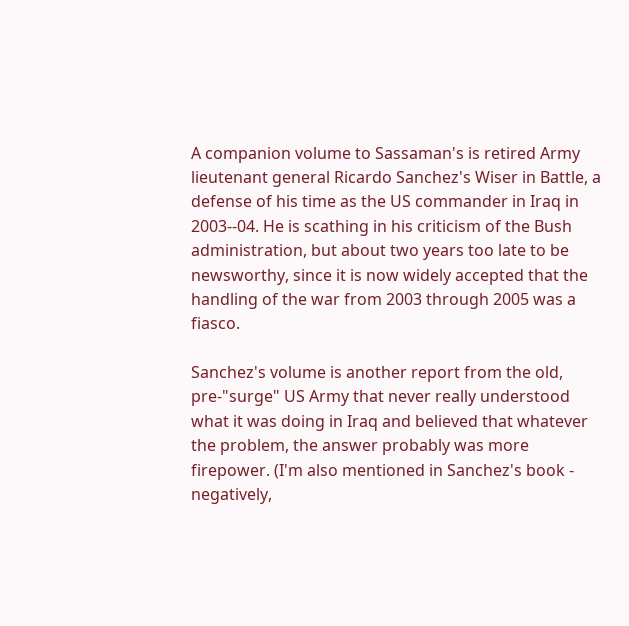A companion volume to Sassaman's is retired Army lieutenant general Ricardo Sanchez's Wiser in Battle, a defense of his time as the US commander in Iraq in 2003--04. He is scathing in his criticism of the Bush administration, but about two years too late to be newsworthy, since it is now widely accepted that the handling of the war from 2003 through 2005 was a fiasco.

Sanchez's volume is another report from the old, pre-"surge" US Army that never really understood what it was doing in Iraq and believed that whatever the problem, the answer probably was more firepower. (I'm also mentioned in Sanchez's book - negatively,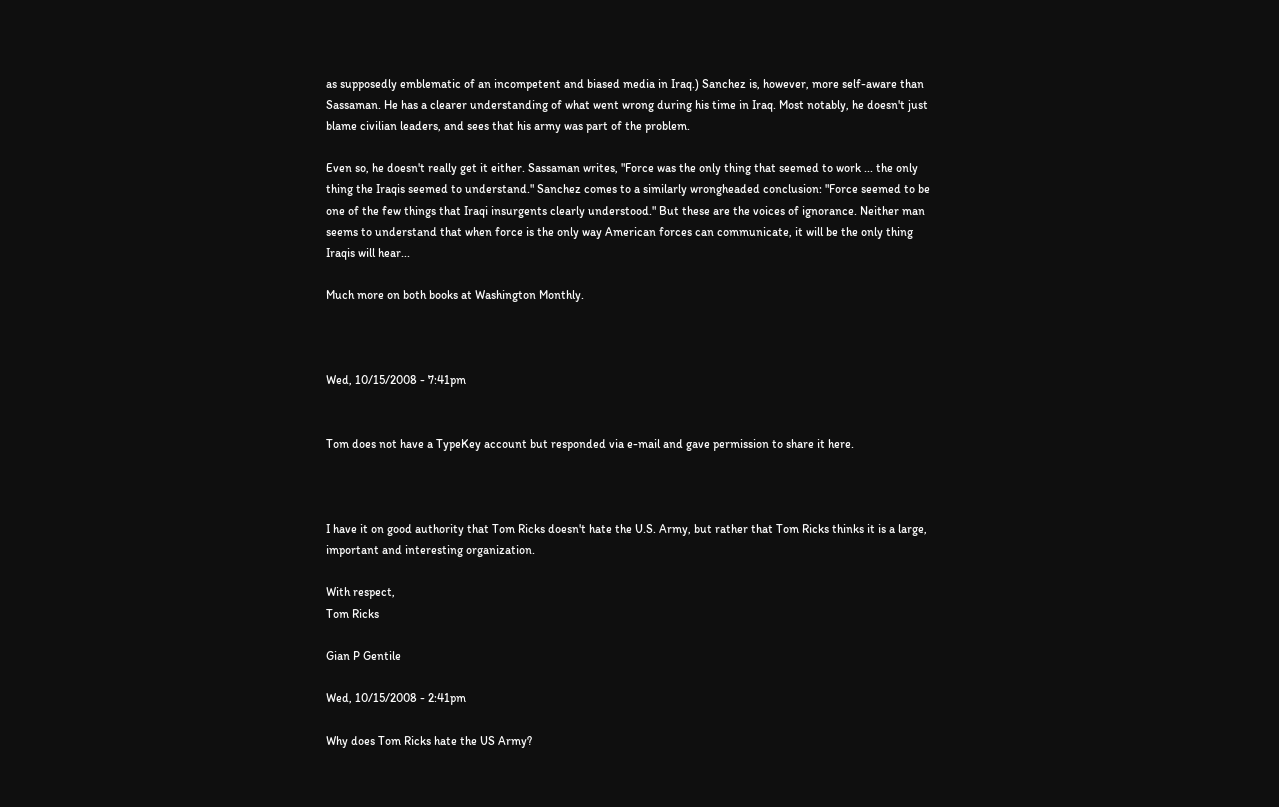as supposedly emblematic of an incompetent and biased media in Iraq.) Sanchez is, however, more self-aware than Sassaman. He has a clearer understanding of what went wrong during his time in Iraq. Most notably, he doesn't just blame civilian leaders, and sees that his army was part of the problem.

Even so, he doesn't really get it either. Sassaman writes, "Force was the only thing that seemed to work ... the only thing the Iraqis seemed to understand." Sanchez comes to a similarly wrongheaded conclusion: "Force seemed to be one of the few things that Iraqi insurgents clearly understood." But these are the voices of ignorance. Neither man seems to understand that when force is the only way American forces can communicate, it will be the only thing Iraqis will hear...

Much more on both books at Washington Monthly.



Wed, 10/15/2008 - 7:41pm


Tom does not have a TypeKey account but responded via e-mail and gave permission to share it here.



I have it on good authority that Tom Ricks doesn't hate the U.S. Army, but rather that Tom Ricks thinks it is a large, important and interesting organization.

With respect,
Tom Ricks

Gian P Gentile

Wed, 10/15/2008 - 2:41pm

Why does Tom Ricks hate the US Army?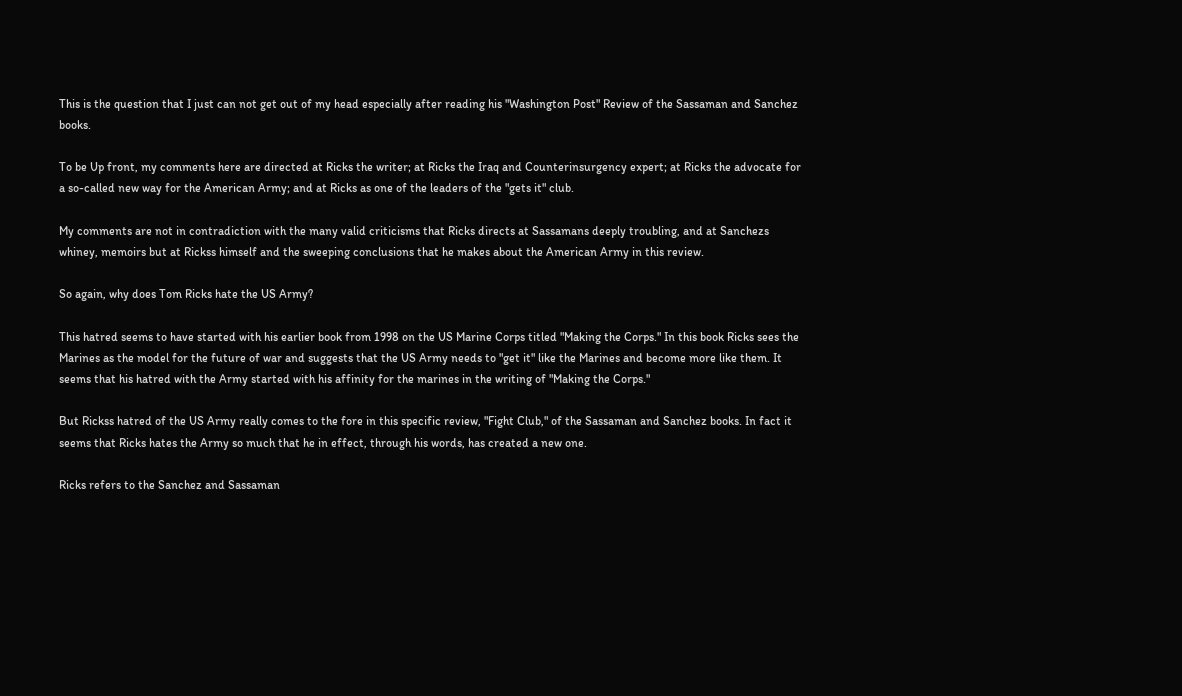This is the question that I just can not get out of my head especially after reading his "Washington Post" Review of the Sassaman and Sanchez books.

To be Up front, my comments here are directed at Ricks the writer; at Ricks the Iraq and Counterinsurgency expert; at Ricks the advocate for a so-called new way for the American Army; and at Ricks as one of the leaders of the "gets it" club.

My comments are not in contradiction with the many valid criticisms that Ricks directs at Sassamans deeply troubling, and at Sanchezs whiney, memoirs but at Rickss himself and the sweeping conclusions that he makes about the American Army in this review.

So again, why does Tom Ricks hate the US Army?

This hatred seems to have started with his earlier book from 1998 on the US Marine Corps titled "Making the Corps." In this book Ricks sees the Marines as the model for the future of war and suggests that the US Army needs to "get it" like the Marines and become more like them. It seems that his hatred with the Army started with his affinity for the marines in the writing of "Making the Corps."

But Rickss hatred of the US Army really comes to the fore in this specific review, "Fight Club," of the Sassaman and Sanchez books. In fact it seems that Ricks hates the Army so much that he in effect, through his words, has created a new one.

Ricks refers to the Sanchez and Sassaman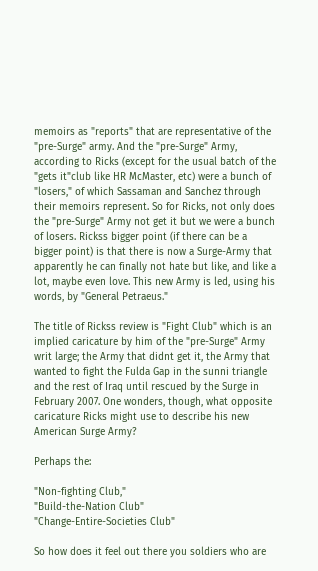memoirs as "reports" that are representative of the "pre-Surge" army. And the "pre-Surge" Army, according to Ricks (except for the usual batch of the "gets it"club like HR McMaster, etc) were a bunch of "losers," of which Sassaman and Sanchez through their memoirs represent. So for Ricks, not only does the "pre-Surge" Army not get it but we were a bunch of losers. Rickss bigger point (if there can be a bigger point) is that there is now a Surge-Army that apparently he can finally not hate but like, and like a lot, maybe even love. This new Army is led, using his words, by "General Petraeus."

The title of Rickss review is "Fight Club" which is an implied caricature by him of the "pre-Surge" Army writ large; the Army that didnt get it, the Army that wanted to fight the Fulda Gap in the sunni triangle and the rest of Iraq until rescued by the Surge in February 2007. One wonders, though, what opposite caricature Ricks might use to describe his new American Surge Army?

Perhaps the:

"Non-fighting Club,"
"Build-the-Nation Club"
"Change-Entire-Societies Club"

So how does it feel out there you soldiers who are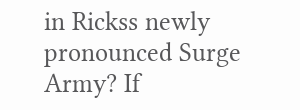in Rickss newly pronounced Surge Army? If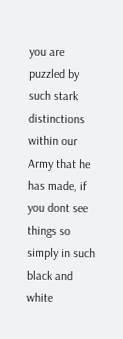you are puzzled by such stark distinctions within our Army that he has made, if you dont see things so simply in such black and white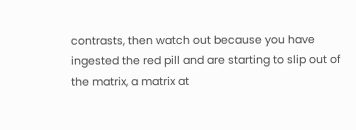contrasts, then watch out because you have ingested the red pill and are starting to slip out of the matrix, a matrix at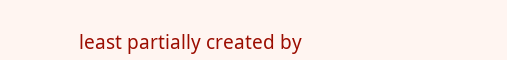least partially created by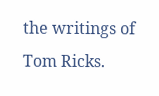the writings of Tom Ricks.